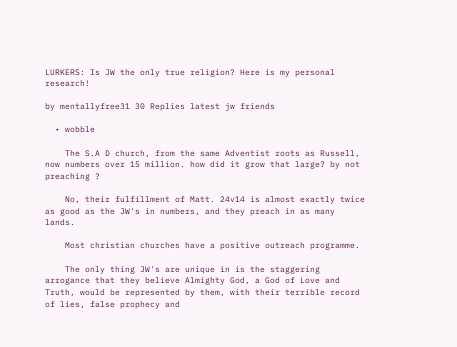LURKERS: Is JW the only true religion? Here is my personal research!

by mentallyfree31 30 Replies latest jw friends

  • wobble

    The S.A D church, from the same Adventist roots as Russell, now numbers over 15 million. how did it grow that large? by not preaching ?

    No, their fulfillment of Matt. 24v14 is almost exactly twice as good as the JW's in numbers, and they preach in as many lands.

    Most christian churches have a positive outreach programme.

    The only thing JW's are unique in is the staggering arrogance that they believe Almighty God, a God of Love and Truth, would be represented by them, with their terrible record of lies, false prophecy and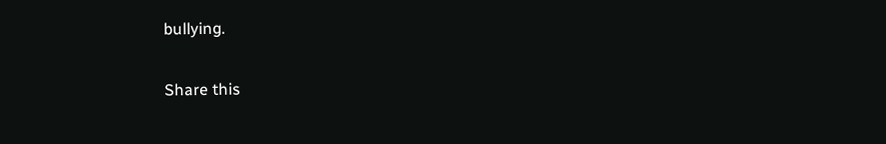bullying.

Share this